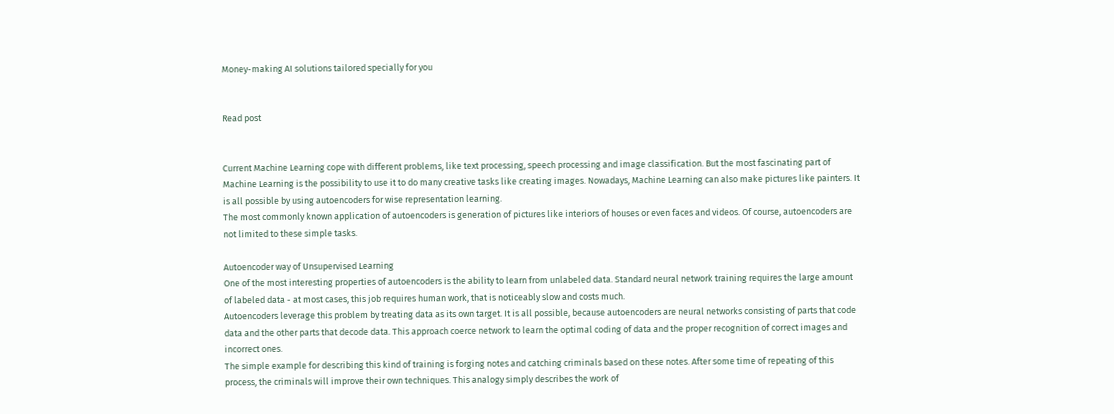Money-making AI solutions tailored specially for you


Read post


Current Machine Learning cope with different problems, like text processing, speech processing and image classification. But the most fascinating part of Machine Learning is the possibility to use it to do many creative tasks like creating images. Nowadays, Machine Learning can also make pictures like painters. It is all possible by using autoencoders for wise representation learning.
The most commonly known application of autoencoders is generation of pictures like interiors of houses or even faces and videos. Of course, autoencoders are not limited to these simple tasks.

Autoencoder way of Unsupervised Learning
One of the most interesting properties of autoencoders is the ability to learn from unlabeled data. Standard neural network training requires the large amount of labeled data - at most cases, this job requires human work, that is noticeably slow and costs much.
Autoencoders leverage this problem by treating data as its own target. It is all possible, because autoencoders are neural networks consisting of parts that code data and the other parts that decode data. This approach coerce network to learn the optimal coding of data and the proper recognition of correct images and incorrect ones.
The simple example for describing this kind of training is forging notes and catching criminals based on these notes. After some time of repeating of this process, the criminals will improve their own techniques. This analogy simply describes the work of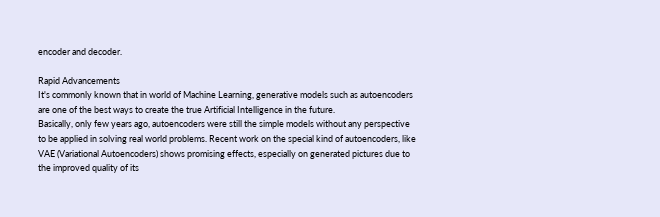encoder and decoder.

Rapid Advancements
It's commonly known that in world of Machine Learning, generative models such as autoencoders are one of the best ways to create the true Artificial Intelligence in the future.
Basically, only few years ago, autoencoders were still the simple models without any perspective to be applied in solving real world problems. Recent work on the special kind of autoencoders, like VAE (Variational Autoencoders) shows promising effects, especially on generated pictures due to the improved quality of its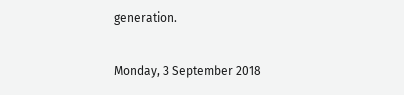generation.

Monday, 3 September 2018